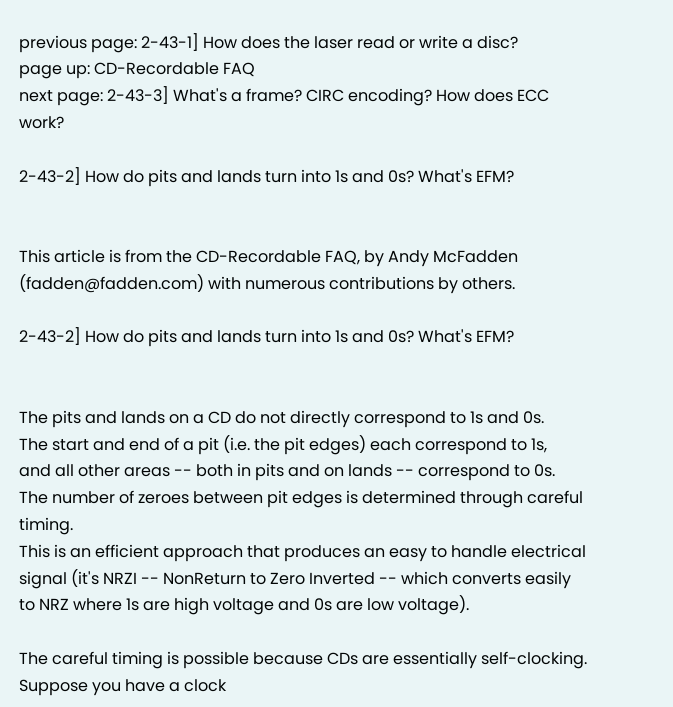previous page: 2-43-1] How does the laser read or write a disc?
page up: CD-Recordable FAQ
next page: 2-43-3] What's a frame? CIRC encoding? How does ECC work?

2-43-2] How do pits and lands turn into 1s and 0s? What's EFM?


This article is from the CD-Recordable FAQ, by Andy McFadden (fadden@fadden.com) with numerous contributions by others.

2-43-2] How do pits and lands turn into 1s and 0s? What's EFM?


The pits and lands on a CD do not directly correspond to 1s and 0s.
The start and end of a pit (i.e. the pit edges) each correspond to 1s,
and all other areas -- both in pits and on lands -- correspond to 0s.
The number of zeroes between pit edges is determined through careful timing.
This is an efficient approach that produces an easy to handle electrical
signal (it's NRZI -- NonReturn to Zero Inverted -- which converts easily
to NRZ where 1s are high voltage and 0s are low voltage).

The careful timing is possible because CDs are essentially self-clocking.
Suppose you have a clock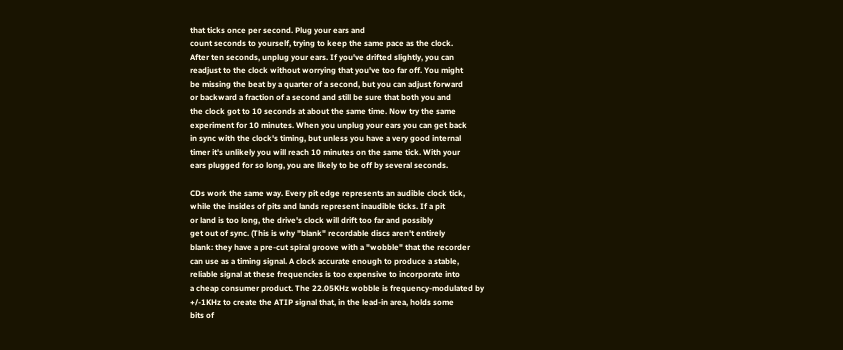that ticks once per second. Plug your ears and
count seconds to yourself, trying to keep the same pace as the clock.
After ten seconds, unplug your ears. If you've drifted slightly, you can
readjust to the clock without worrying that you've too far off. You might
be missing the beat by a quarter of a second, but you can adjust forward
or backward a fraction of a second and still be sure that both you and
the clock got to 10 seconds at about the same time. Now try the same
experiment for 10 minutes. When you unplug your ears you can get back
in sync with the clock's timing, but unless you have a very good internal
timer it's unlikely you will reach 10 minutes on the same tick. With your
ears plugged for so long, you are likely to be off by several seconds.

CDs work the same way. Every pit edge represents an audible clock tick,
while the insides of pits and lands represent inaudible ticks. If a pit
or land is too long, the drive's clock will drift too far and possibly
get out of sync. (This is why "blank" recordable discs aren't entirely
blank: they have a pre-cut spiral groove with a "wobble" that the recorder
can use as a timing signal. A clock accurate enough to produce a stable,
reliable signal at these frequencies is too expensive to incorporate into
a cheap consumer product. The 22.05KHz wobble is frequency-modulated by
+/-1KHz to create the ATIP signal that, in the lead-in area, holds some
bits of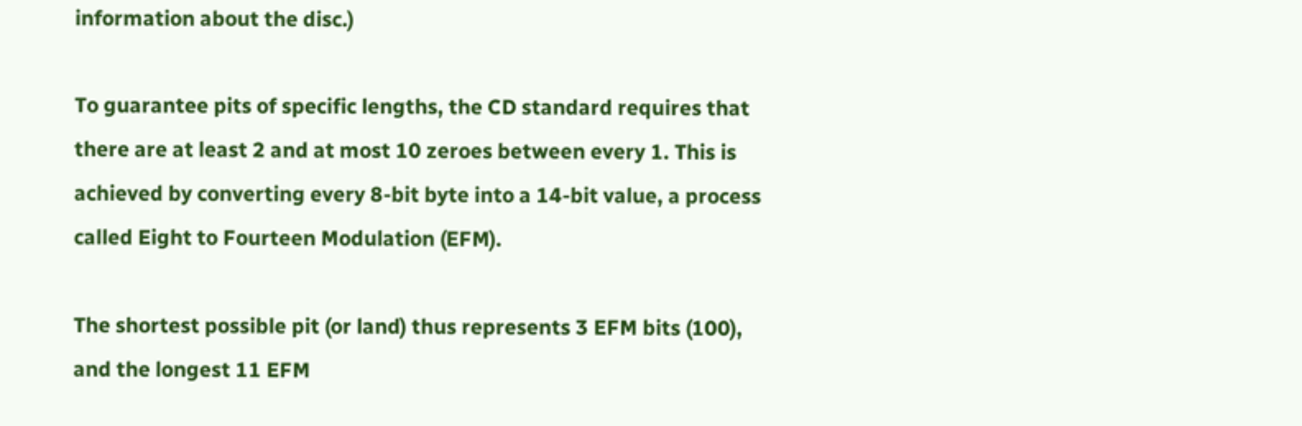information about the disc.)

To guarantee pits of specific lengths, the CD standard requires that
there are at least 2 and at most 10 zeroes between every 1. This is
achieved by converting every 8-bit byte into a 14-bit value, a process
called Eight to Fourteen Modulation (EFM).

The shortest possible pit (or land) thus represents 3 EFM bits (100),
and the longest 11 EFM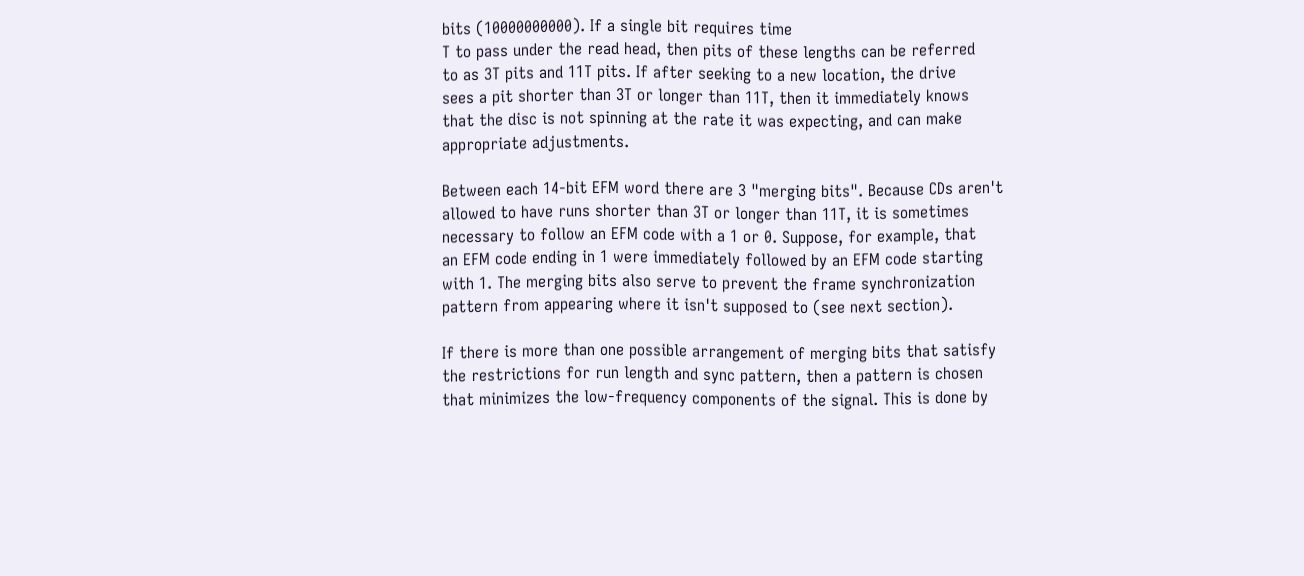bits (10000000000). If a single bit requires time
T to pass under the read head, then pits of these lengths can be referred
to as 3T pits and 11T pits. If after seeking to a new location, the drive
sees a pit shorter than 3T or longer than 11T, then it immediately knows
that the disc is not spinning at the rate it was expecting, and can make
appropriate adjustments.

Between each 14-bit EFM word there are 3 "merging bits". Because CDs aren't
allowed to have runs shorter than 3T or longer than 11T, it is sometimes
necessary to follow an EFM code with a 1 or 0. Suppose, for example, that
an EFM code ending in 1 were immediately followed by an EFM code starting
with 1. The merging bits also serve to prevent the frame synchronization
pattern from appearing where it isn't supposed to (see next section).

If there is more than one possible arrangement of merging bits that satisfy
the restrictions for run length and sync pattern, then a pattern is chosen
that minimizes the low-frequency components of the signal. This is done by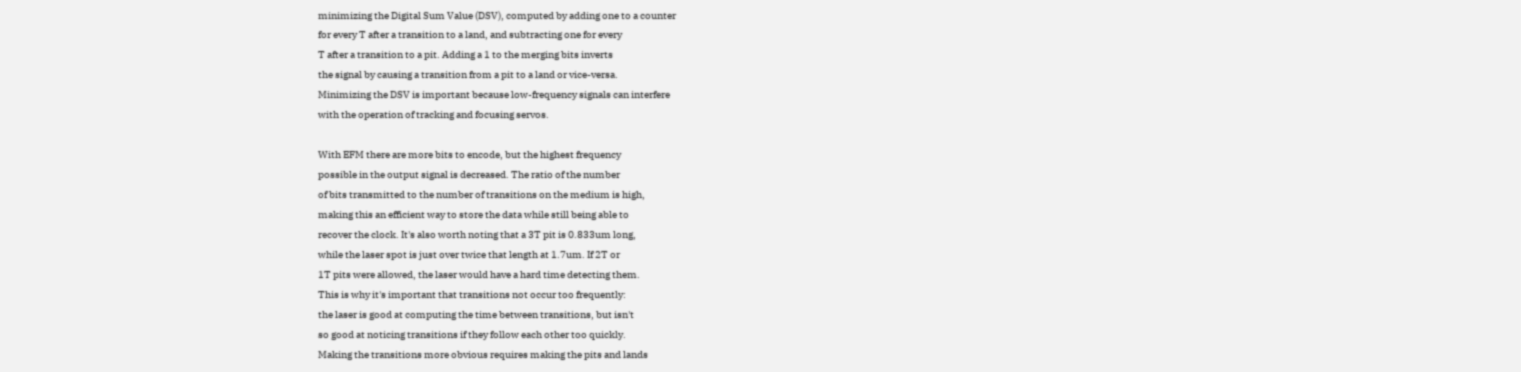minimizing the Digital Sum Value (DSV), computed by adding one to a counter
for every T after a transition to a land, and subtracting one for every
T after a transition to a pit. Adding a 1 to the merging bits inverts
the signal by causing a transition from a pit to a land or vice-versa.
Minimizing the DSV is important because low-frequency signals can interfere
with the operation of tracking and focusing servos.

With EFM there are more bits to encode, but the highest frequency
possible in the output signal is decreased. The ratio of the number
of bits transmitted to the number of transitions on the medium is high,
making this an efficient way to store the data while still being able to
recover the clock. It's also worth noting that a 3T pit is 0.833um long,
while the laser spot is just over twice that length at 1.7um. If 2T or
1T pits were allowed, the laser would have a hard time detecting them.
This is why it's important that transitions not occur too frequently:
the laser is good at computing the time between transitions, but isn't
so good at noticing transitions if they follow each other too quickly.
Making the transitions more obvious requires making the pits and lands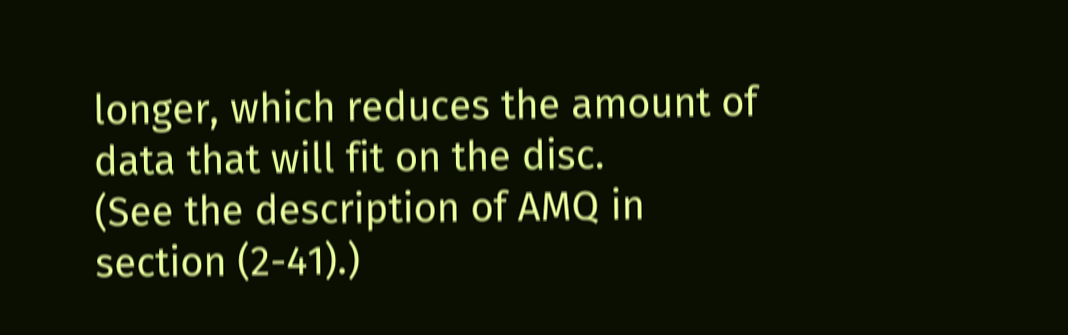longer, which reduces the amount of data that will fit on the disc.
(See the description of AMQ in section (2-41).)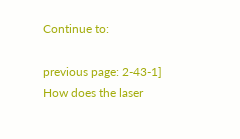Continue to:

previous page: 2-43-1] How does the laser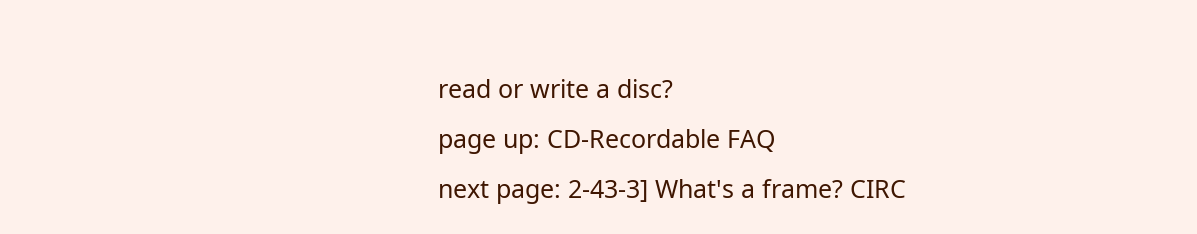read or write a disc?
page up: CD-Recordable FAQ
next page: 2-43-3] What's a frame? CIRC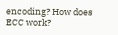encoding? How does ECC work?